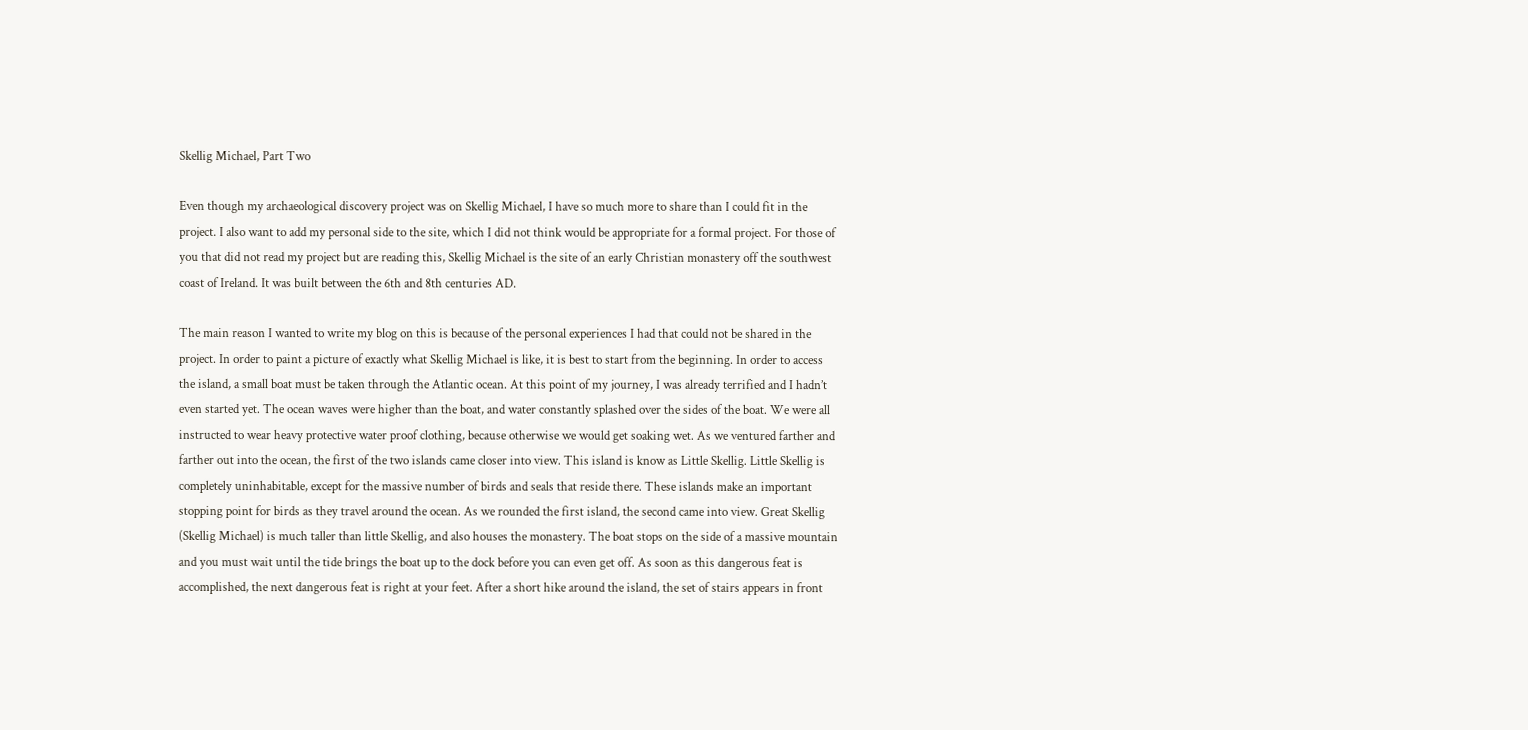Skellig Michael, Part Two

Even though my archaeological discovery project was on Skellig Michael, I have so much more to share than I could fit in the project. I also want to add my personal side to the site, which I did not think would be appropriate for a formal project. For those of you that did not read my project but are reading this, Skellig Michael is the site of an early Christian monastery off the southwest coast of Ireland. It was built between the 6th and 8th centuries AD.

The main reason I wanted to write my blog on this is because of the personal experiences I had that could not be shared in the project. In order to paint a picture of exactly what Skellig Michael is like, it is best to start from the beginning. In order to access the island, a small boat must be taken through the Atlantic ocean. At this point of my journey, I was already terrified and I hadn’t even started yet. The ocean waves were higher than the boat, and water constantly splashed over the sides of the boat. We were all instructed to wear heavy protective water proof clothing, because otherwise we would get soaking wet. As we ventured farther and farther out into the ocean, the first of the two islands came closer into view. This island is know as Little Skellig. Little Skellig is completely uninhabitable, except for the massive number of birds and seals that reside there. These islands make an important stopping point for birds as they travel around the ocean. As we rounded the first island, the second came into view. Great Skellig (Skellig Michael) is much taller than little Skellig, and also houses the monastery. The boat stops on the side of a massive mountain and you must wait until the tide brings the boat up to the dock before you can even get off. As soon as this dangerous feat is accomplished, the next dangerous feat is right at your feet. After a short hike around the island, the set of stairs appears in front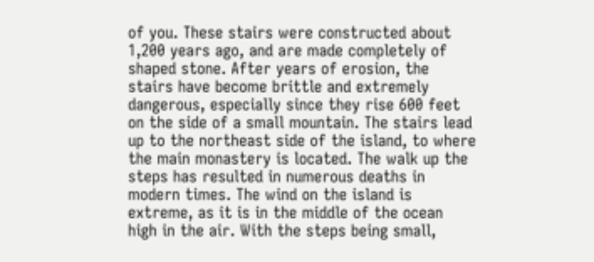of you. These stairs were constructed about 1,200 years ago, and are made completely of shaped stone. After years of erosion, the stairs have become brittle and extremely dangerous, especially since they rise 600 feet on the side of a small mountain. The stairs lead up to the northeast side of the island, to where the main monastery is located. The walk up the steps has resulted in numerous deaths in modern times. The wind on the island is extreme, as it is in the middle of the ocean high in the air. With the steps being small,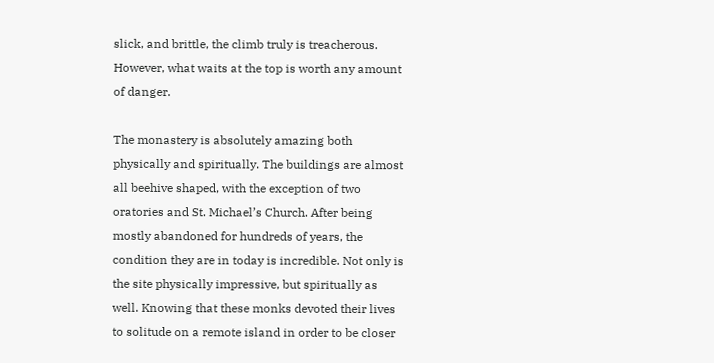slick, and brittle, the climb truly is treacherous. However, what waits at the top is worth any amount of danger.

The monastery is absolutely amazing both physically and spiritually. The buildings are almost all beehive shaped, with the exception of two oratories and St. Michael’s Church. After being mostly abandoned for hundreds of years, the condition they are in today is incredible. Not only is the site physically impressive, but spiritually as well. Knowing that these monks devoted their lives to solitude on a remote island in order to be closer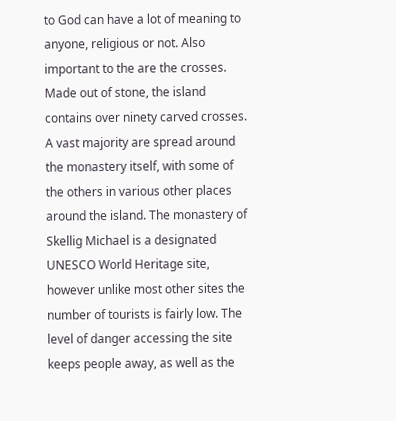to God can have a lot of meaning to anyone, religious or not. Also important to the are the crosses. Made out of stone, the island contains over ninety carved crosses. A vast majority are spread around the monastery itself, with some of the others in various other places around the island. The monastery of Skellig Michael is a designated UNESCO World Heritage site, however unlike most other sites the number of tourists is fairly low. The level of danger accessing the site keeps people away, as well as the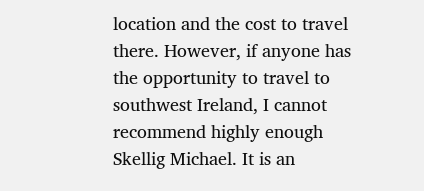location and the cost to travel there. However, if anyone has the opportunity to travel to southwest Ireland, I cannot recommend highly enough Skellig Michael. It is an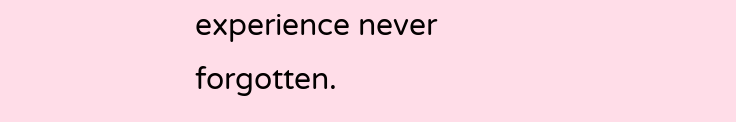experience never forgotten.